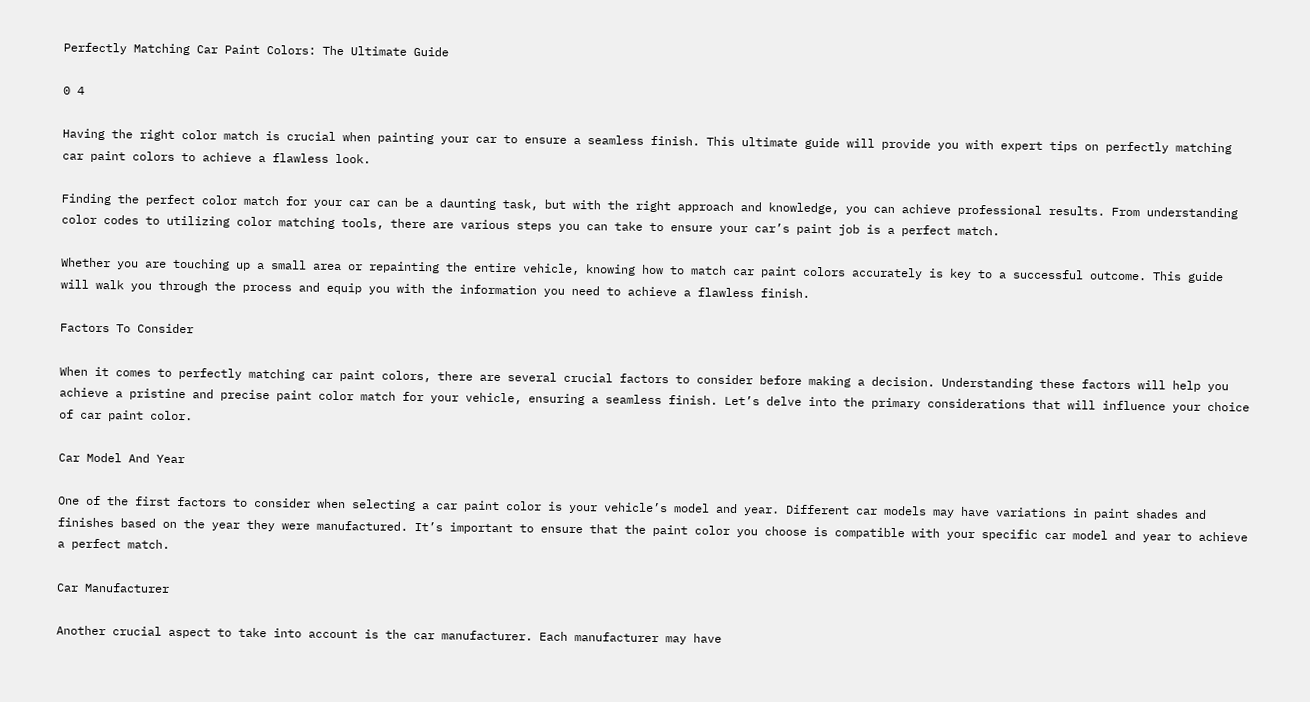Perfectly Matching Car Paint Colors: The Ultimate Guide

0 4

Having the right color match is crucial when painting your car to ensure a seamless finish. This ultimate guide will provide you with expert tips on perfectly matching car paint colors to achieve a flawless look.

Finding the perfect color match for your car can be a daunting task, but with the right approach and knowledge, you can achieve professional results. From understanding color codes to utilizing color matching tools, there are various steps you can take to ensure your car’s paint job is a perfect match.

Whether you are touching up a small area or repainting the entire vehicle, knowing how to match car paint colors accurately is key to a successful outcome. This guide will walk you through the process and equip you with the information you need to achieve a flawless finish.

Factors To Consider

When it comes to perfectly matching car paint colors, there are several crucial factors to consider before making a decision. Understanding these factors will help you achieve a pristine and precise paint color match for your vehicle, ensuring a seamless finish. Let’s delve into the primary considerations that will influence your choice of car paint color.

Car Model And Year

One of the first factors to consider when selecting a car paint color is your vehicle’s model and year. Different car models may have variations in paint shades and finishes based on the year they were manufactured. It’s important to ensure that the paint color you choose is compatible with your specific car model and year to achieve a perfect match.

Car Manufacturer

Another crucial aspect to take into account is the car manufacturer. Each manufacturer may have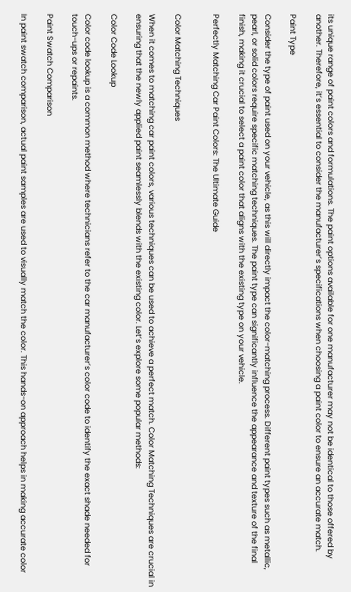its unique range of paint colors and formulations. The paint options available for one manufacturer may not be identical to those offered by another. Therefore, it’s essential to consider the manufacturer’s specifications when choosing a paint color to ensure an accurate match.

Paint Type

Consider the type of paint used on your vehicle, as this will directly impact the color-matching process. Different paint types such as metallic, pearl, or solid colors require specific matching techniques. The paint type can significantly influence the appearance and texture of the final finish, making it crucial to select a paint color that aligns with the existing type on your vehicle.

Perfectly Matching Car Paint Colors: The Ultimate Guide


Color Matching Techniques

When it comes to matching car paint colors, various techniques can be used to achieve a perfect match. Color Matching Techniques are crucial in ensuring that the newly applied paint seamlessly blends with the existing color. Let’s explore some popular methods:

Color Code Lookup

Color code lookup is a common method where technicians refer to the car manufacturer’s color code to identify the exact shade needed for touch-ups or repaints.

Paint Swatch Comparison

In paint swatch comparison, actual paint samples are used to visually match the color. This hands-on approach helps in making accurate color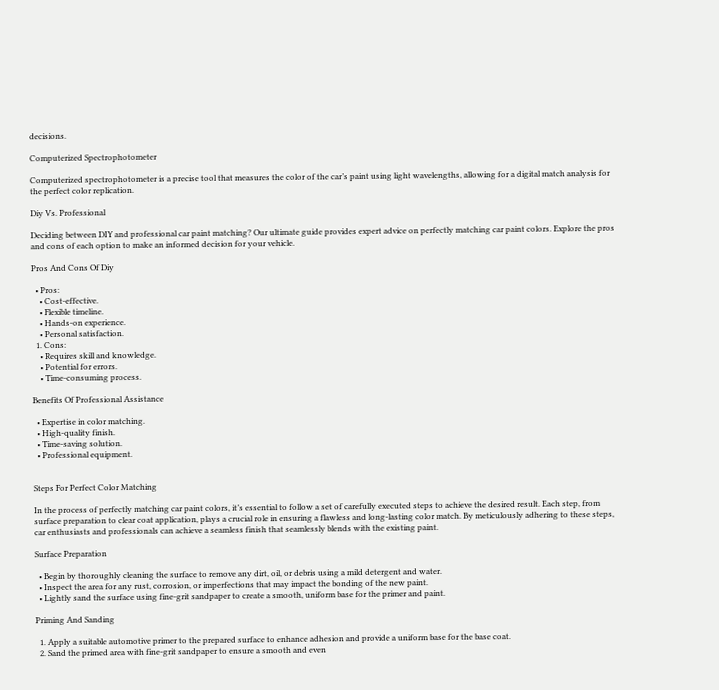decisions.

Computerized Spectrophotometer

Computerized spectrophotometer is a precise tool that measures the color of the car’s paint using light wavelengths, allowing for a digital match analysis for the perfect color replication.

Diy Vs. Professional

Deciding between DIY and professional car paint matching? Our ultimate guide provides expert advice on perfectly matching car paint colors. Explore the pros and cons of each option to make an informed decision for your vehicle.

Pros And Cons Of Diy

  • Pros:
    • Cost-effective.
    • Flexible timeline.
    • Hands-on experience.
    • Personal satisfaction.
  1. Cons:
    • Requires skill and knowledge.
    • Potential for errors.
    • Time-consuming process.

Benefits Of Professional Assistance

  • Expertise in color matching.
  • High-quality finish.
  • Time-saving solution.
  • Professional equipment.


Steps For Perfect Color Matching

In the process of perfectly matching car paint colors, it’s essential to follow a set of carefully executed steps to achieve the desired result. Each step, from surface preparation to clear coat application, plays a crucial role in ensuring a flawless and long-lasting color match. By meticulously adhering to these steps, car enthusiasts and professionals can achieve a seamless finish that seamlessly blends with the existing paint.

Surface Preparation

  • Begin by thoroughly cleaning the surface to remove any dirt, oil, or debris using a mild detergent and water.
  • Inspect the area for any rust, corrosion, or imperfections that may impact the bonding of the new paint.
  • Lightly sand the surface using fine-grit sandpaper to create a smooth, uniform base for the primer and paint.

Priming And Sanding

  1. Apply a suitable automotive primer to the prepared surface to enhance adhesion and provide a uniform base for the base coat.
  2. Sand the primed area with fine-grit sandpaper to ensure a smooth and even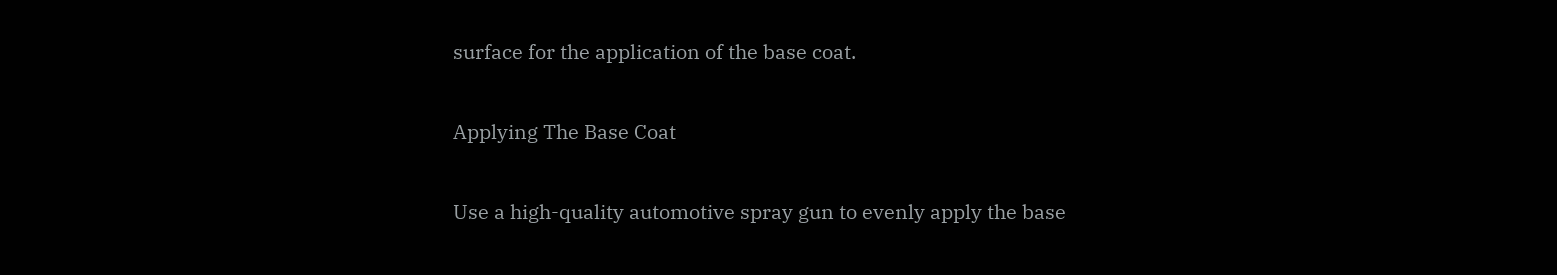surface for the application of the base coat.

Applying The Base Coat

Use a high-quality automotive spray gun to evenly apply the base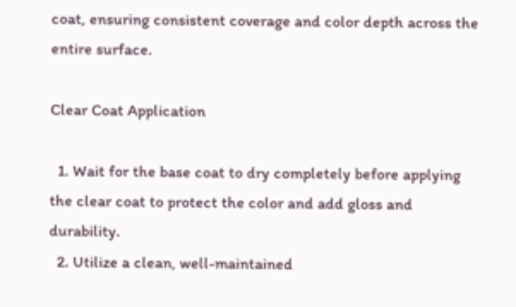coat, ensuring consistent coverage and color depth across the entire surface.

Clear Coat Application

  1. Wait for the base coat to dry completely before applying the clear coat to protect the color and add gloss and durability.
  2. Utilize a clean, well-maintained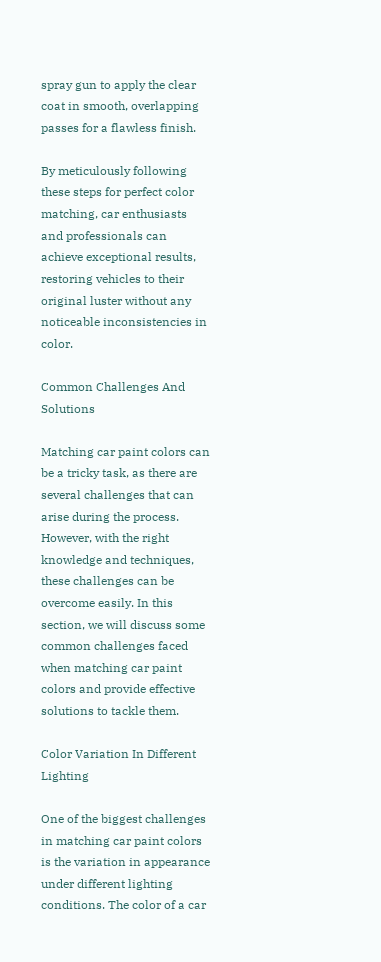spray gun to apply the clear coat in smooth, overlapping passes for a flawless finish.

By meticulously following these steps for perfect color matching, car enthusiasts and professionals can achieve exceptional results, restoring vehicles to their original luster without any noticeable inconsistencies in color.

Common Challenges And Solutions

Matching car paint colors can be a tricky task, as there are several challenges that can arise during the process. However, with the right knowledge and techniques, these challenges can be overcome easily. In this section, we will discuss some common challenges faced when matching car paint colors and provide effective solutions to tackle them.

Color Variation In Different Lighting

One of the biggest challenges in matching car paint colors is the variation in appearance under different lighting conditions. The color of a car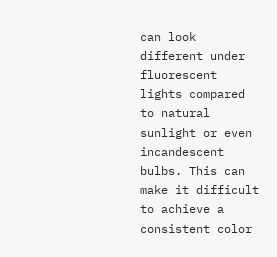can look different under fluorescent lights compared to natural sunlight or even incandescent bulbs. This can make it difficult to achieve a consistent color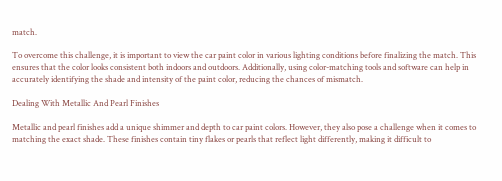match.

To overcome this challenge, it is important to view the car paint color in various lighting conditions before finalizing the match. This ensures that the color looks consistent both indoors and outdoors. Additionally, using color-matching tools and software can help in accurately identifying the shade and intensity of the paint color, reducing the chances of mismatch.

Dealing With Metallic And Pearl Finishes

Metallic and pearl finishes add a unique shimmer and depth to car paint colors. However, they also pose a challenge when it comes to matching the exact shade. These finishes contain tiny flakes or pearls that reflect light differently, making it difficult to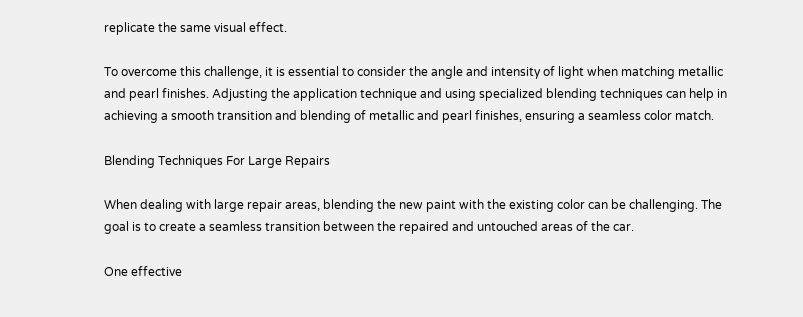replicate the same visual effect.

To overcome this challenge, it is essential to consider the angle and intensity of light when matching metallic and pearl finishes. Adjusting the application technique and using specialized blending techniques can help in achieving a smooth transition and blending of metallic and pearl finishes, ensuring a seamless color match.

Blending Techniques For Large Repairs

When dealing with large repair areas, blending the new paint with the existing color can be challenging. The goal is to create a seamless transition between the repaired and untouched areas of the car.

One effective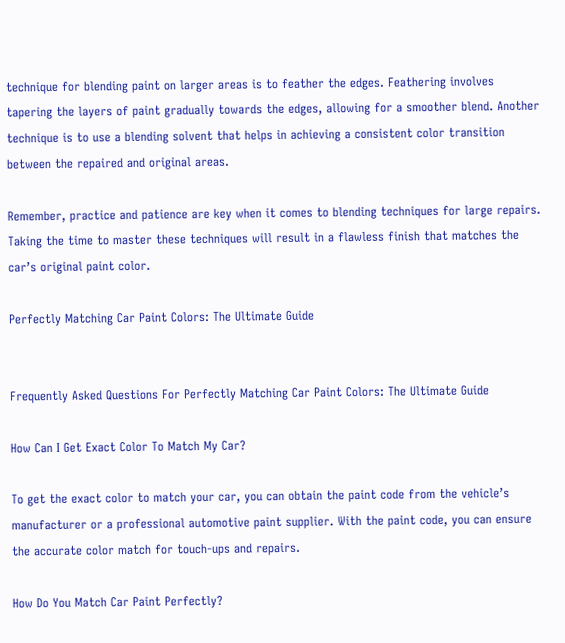technique for blending paint on larger areas is to feather the edges. Feathering involves tapering the layers of paint gradually towards the edges, allowing for a smoother blend. Another technique is to use a blending solvent that helps in achieving a consistent color transition between the repaired and original areas.

Remember, practice and patience are key when it comes to blending techniques for large repairs. Taking the time to master these techniques will result in a flawless finish that matches the car’s original paint color.

Perfectly Matching Car Paint Colors: The Ultimate Guide


Frequently Asked Questions For Perfectly Matching Car Paint Colors: The Ultimate Guide

How Can I Get Exact Color To Match My Car?

To get the exact color to match your car, you can obtain the paint code from the vehicle’s manufacturer or a professional automotive paint supplier. With the paint code, you can ensure the accurate color match for touch-ups and repairs.

How Do You Match Car Paint Perfectly?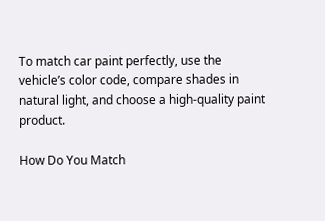To match car paint perfectly, use the vehicle’s color code, compare shades in natural light, and choose a high-quality paint product.

How Do You Match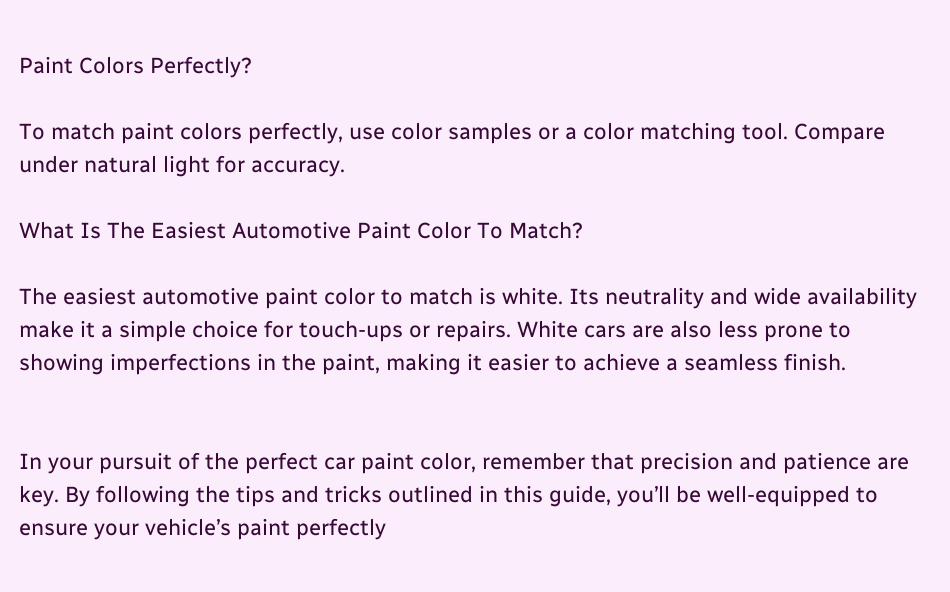Paint Colors Perfectly?

To match paint colors perfectly, use color samples or a color matching tool. Compare under natural light for accuracy.

What Is The Easiest Automotive Paint Color To Match?

The easiest automotive paint color to match is white. Its neutrality and wide availability make it a simple choice for touch-ups or repairs. White cars are also less prone to showing imperfections in the paint, making it easier to achieve a seamless finish.


In your pursuit of the perfect car paint color, remember that precision and patience are key. By following the tips and tricks outlined in this guide, you’ll be well-equipped to ensure your vehicle’s paint perfectly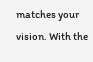matches your vision. With the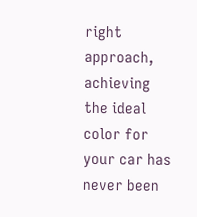right approach, achieving the ideal color for your car has never been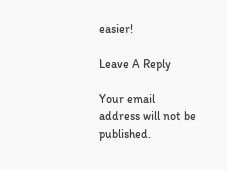easier!

Leave A Reply

Your email address will not be published.